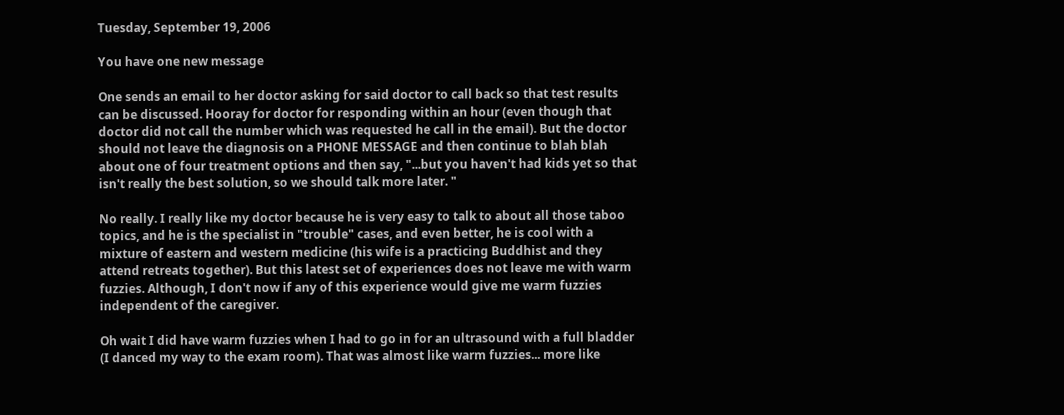Tuesday, September 19, 2006

You have one new message

One sends an email to her doctor asking for said doctor to call back so that test results can be discussed. Hooray for doctor for responding within an hour (even though that doctor did not call the number which was requested he call in the email). But the doctor should not leave the diagnosis on a PHONE MESSAGE and then continue to blah blah about one of four treatment options and then say, "...but you haven't had kids yet so that isn't really the best solution, so we should talk more later. "

No really. I really like my doctor because he is very easy to talk to about all those taboo topics, and he is the specialist in "trouble" cases, and even better, he is cool with a mixture of eastern and western medicine (his wife is a practicing Buddhist and they attend retreats together). But this latest set of experiences does not leave me with warm fuzzies. Although, I don't now if any of this experience would give me warm fuzzies independent of the caregiver.

Oh wait I did have warm fuzzies when I had to go in for an ultrasound with a full bladder (I danced my way to the exam room). That was almost like warm fuzzies... more like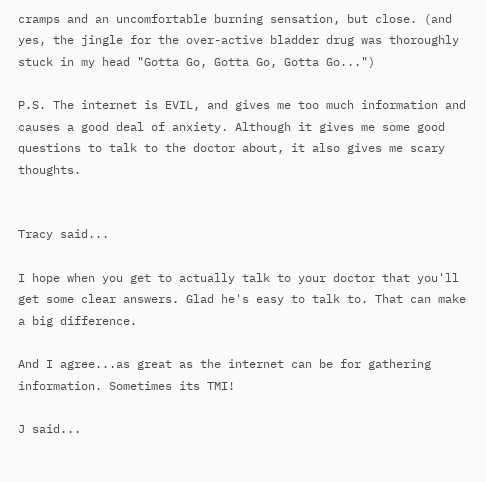cramps and an uncomfortable burning sensation, but close. (and yes, the jingle for the over-active bladder drug was thoroughly stuck in my head "Gotta Go, Gotta Go, Gotta Go...")

P.S. The internet is EVIL, and gives me too much information and causes a good deal of anxiety. Although it gives me some good questions to talk to the doctor about, it also gives me scary thoughts.


Tracy said...

I hope when you get to actually talk to your doctor that you'll get some clear answers. Glad he's easy to talk to. That can make a big difference.

And I agree...as great as the internet can be for gathering information. Sometimes its TMI!

J said...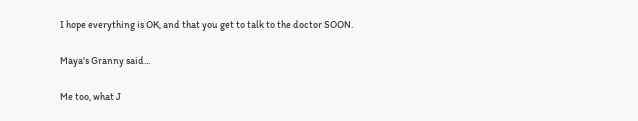I hope everything is OK, and that you get to talk to the doctor SOON.

Maya's Granny said...

Me too, what J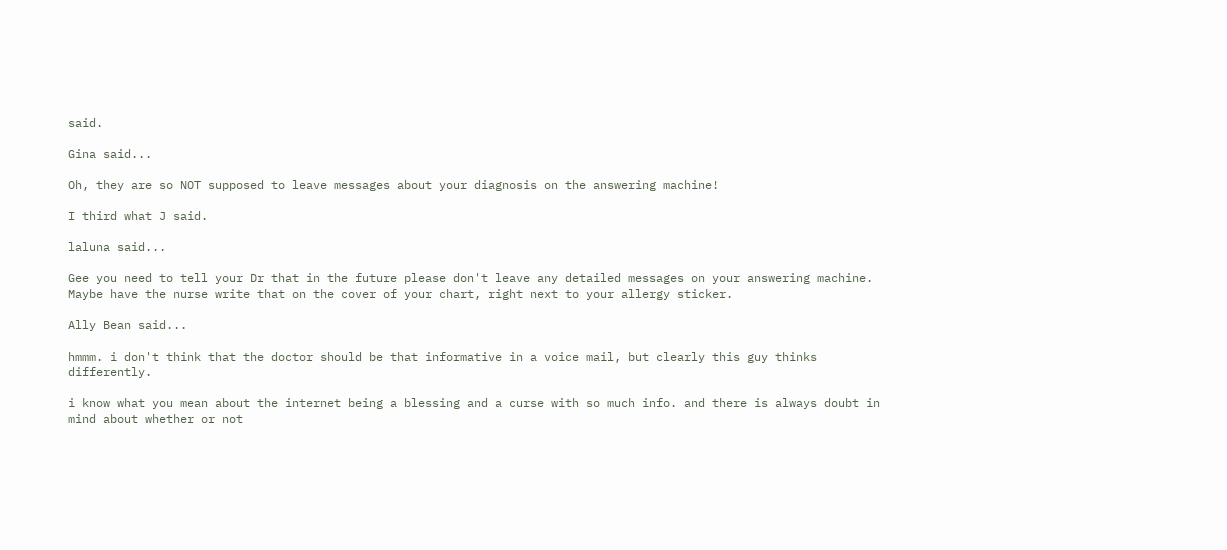said.

Gina said...

Oh, they are so NOT supposed to leave messages about your diagnosis on the answering machine!

I third what J said.

laluna said...

Gee you need to tell your Dr that in the future please don't leave any detailed messages on your answering machine. Maybe have the nurse write that on the cover of your chart, right next to your allergy sticker.

Ally Bean said...

hmmm. i don't think that the doctor should be that informative in a voice mail, but clearly this guy thinks differently.

i know what you mean about the internet being a blessing and a curse with so much info. and there is always doubt in mind about whether or not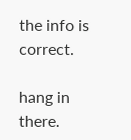the info is correct.

hang in there.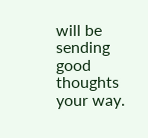will be sending good thoughts your way.